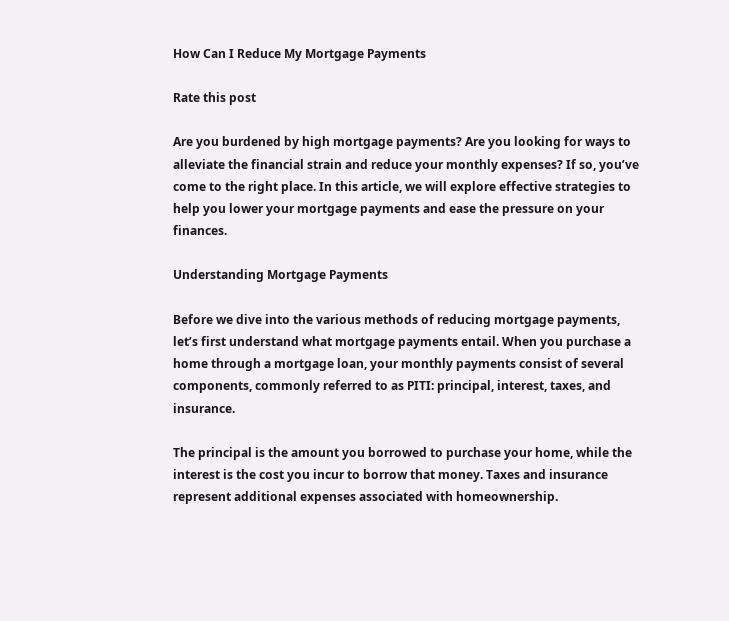How Can I Reduce My Mortgage Payments

Rate this post

Are you burdened by high mortgage payments? Are you looking for ways to alleviate the financial strain and reduce your monthly expenses? If so, you’ve come to the right place. In this article, we will explore effective strategies to help you lower your mortgage payments and ease the pressure on your finances.

Understanding Mortgage Payments

Before we dive into the various methods of reducing mortgage payments, let’s first understand what mortgage payments entail. When you purchase a home through a mortgage loan, your monthly payments consist of several components, commonly referred to as PITI: principal, interest, taxes, and insurance.

The principal is the amount you borrowed to purchase your home, while the interest is the cost you incur to borrow that money. Taxes and insurance represent additional expenses associated with homeownership.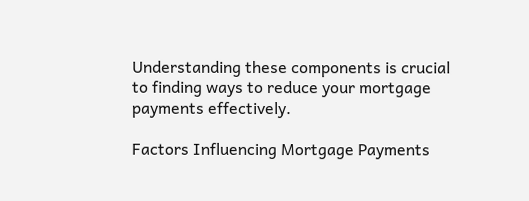Understanding these components is crucial to finding ways to reduce your mortgage payments effectively.

Factors Influencing Mortgage Payments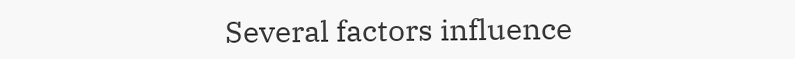Several factors influence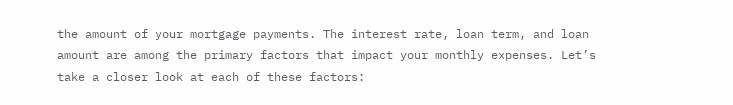the amount of your mortgage payments. The interest rate, loan term, and loan amount are among the primary factors that impact your monthly expenses. Let’s take a closer look at each of these factors: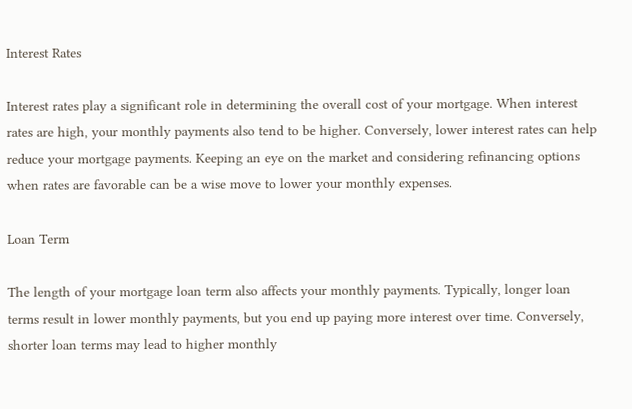Interest Rates

Interest rates play a significant role in determining the overall cost of your mortgage. When interest rates are high, your monthly payments also tend to be higher. Conversely, lower interest rates can help reduce your mortgage payments. Keeping an eye on the market and considering refinancing options when rates are favorable can be a wise move to lower your monthly expenses.

Loan Term

The length of your mortgage loan term also affects your monthly payments. Typically, longer loan terms result in lower monthly payments, but you end up paying more interest over time. Conversely, shorter loan terms may lead to higher monthly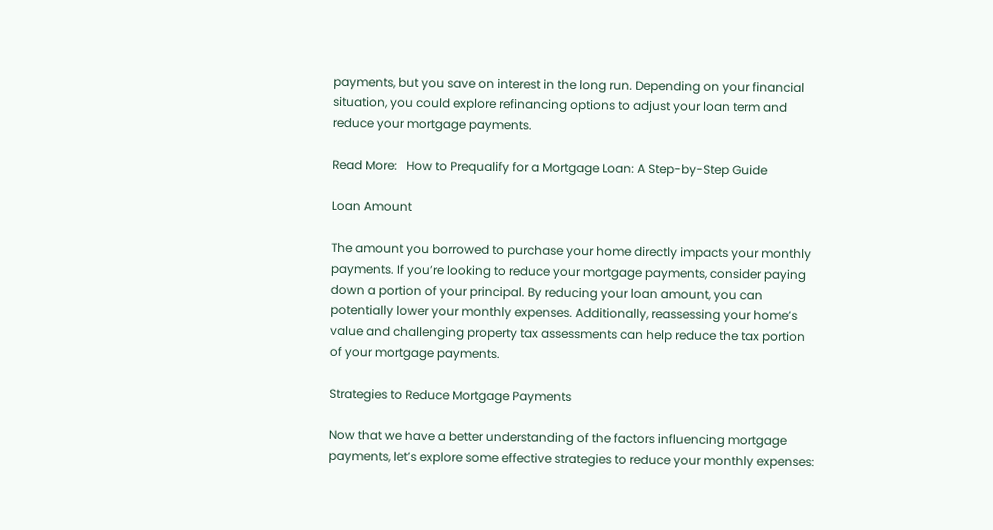payments, but you save on interest in the long run. Depending on your financial situation, you could explore refinancing options to adjust your loan term and reduce your mortgage payments.

Read More:   How to Prequalify for a Mortgage Loan: A Step-by-Step Guide

Loan Amount

The amount you borrowed to purchase your home directly impacts your monthly payments. If you’re looking to reduce your mortgage payments, consider paying down a portion of your principal. By reducing your loan amount, you can potentially lower your monthly expenses. Additionally, reassessing your home’s value and challenging property tax assessments can help reduce the tax portion of your mortgage payments.

Strategies to Reduce Mortgage Payments

Now that we have a better understanding of the factors influencing mortgage payments, let’s explore some effective strategies to reduce your monthly expenses: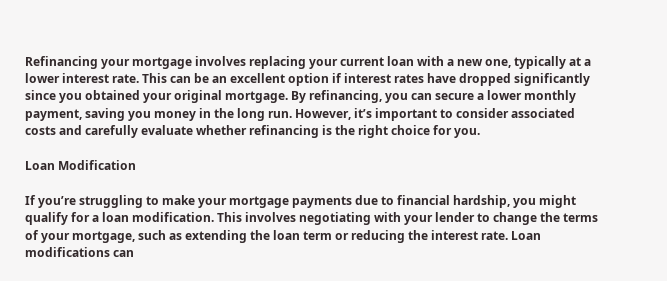Refinancing your mortgage involves replacing your current loan with a new one, typically at a lower interest rate. This can be an excellent option if interest rates have dropped significantly since you obtained your original mortgage. By refinancing, you can secure a lower monthly payment, saving you money in the long run. However, it’s important to consider associated costs and carefully evaluate whether refinancing is the right choice for you.

Loan Modification

If you’re struggling to make your mortgage payments due to financial hardship, you might qualify for a loan modification. This involves negotiating with your lender to change the terms of your mortgage, such as extending the loan term or reducing the interest rate. Loan modifications can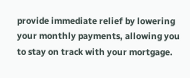provide immediate relief by lowering your monthly payments, allowing you to stay on track with your mortgage.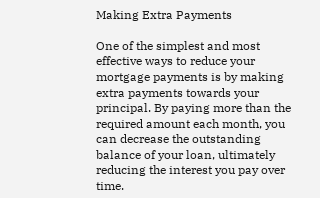Making Extra Payments

One of the simplest and most effective ways to reduce your mortgage payments is by making extra payments towards your principal. By paying more than the required amount each month, you can decrease the outstanding balance of your loan, ultimately reducing the interest you pay over time.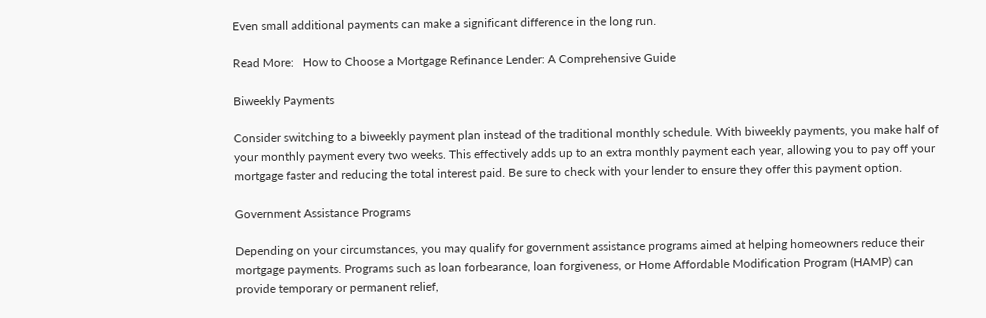Even small additional payments can make a significant difference in the long run.

Read More:   How to Choose a Mortgage Refinance Lender: A Comprehensive Guide

Biweekly Payments

Consider switching to a biweekly payment plan instead of the traditional monthly schedule. With biweekly payments, you make half of your monthly payment every two weeks. This effectively adds up to an extra monthly payment each year, allowing you to pay off your mortgage faster and reducing the total interest paid. Be sure to check with your lender to ensure they offer this payment option.

Government Assistance Programs

Depending on your circumstances, you may qualify for government assistance programs aimed at helping homeowners reduce their mortgage payments. Programs such as loan forbearance, loan forgiveness, or Home Affordable Modification Program (HAMP) can provide temporary or permanent relief,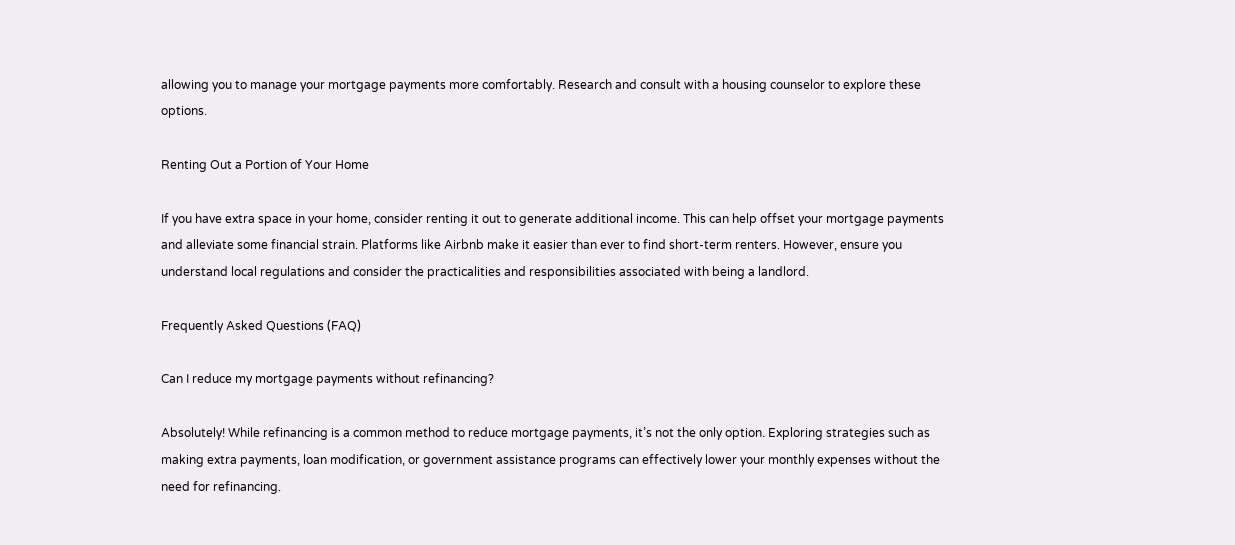allowing you to manage your mortgage payments more comfortably. Research and consult with a housing counselor to explore these options.

Renting Out a Portion of Your Home

If you have extra space in your home, consider renting it out to generate additional income. This can help offset your mortgage payments and alleviate some financial strain. Platforms like Airbnb make it easier than ever to find short-term renters. However, ensure you understand local regulations and consider the practicalities and responsibilities associated with being a landlord.

Frequently Asked Questions (FAQ)

Can I reduce my mortgage payments without refinancing?

Absolutely! While refinancing is a common method to reduce mortgage payments, it’s not the only option. Exploring strategies such as making extra payments, loan modification, or government assistance programs can effectively lower your monthly expenses without the need for refinancing.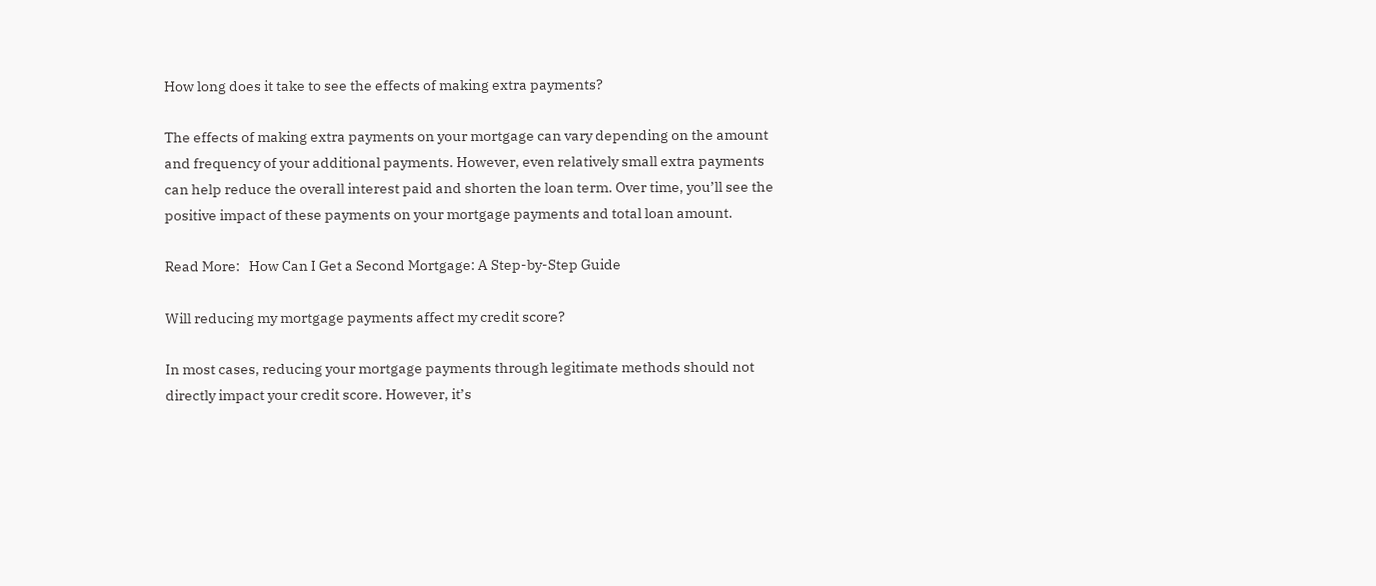How long does it take to see the effects of making extra payments?

The effects of making extra payments on your mortgage can vary depending on the amount and frequency of your additional payments. However, even relatively small extra payments can help reduce the overall interest paid and shorten the loan term. Over time, you’ll see the positive impact of these payments on your mortgage payments and total loan amount.

Read More:   How Can I Get a Second Mortgage: A Step-by-Step Guide

Will reducing my mortgage payments affect my credit score?

In most cases, reducing your mortgage payments through legitimate methods should not directly impact your credit score. However, it’s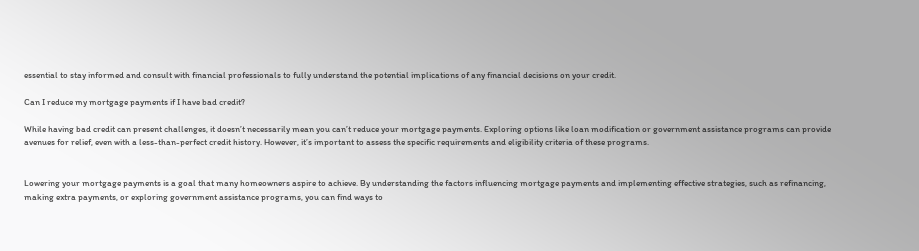essential to stay informed and consult with financial professionals to fully understand the potential implications of any financial decisions on your credit.

Can I reduce my mortgage payments if I have bad credit?

While having bad credit can present challenges, it doesn’t necessarily mean you can’t reduce your mortgage payments. Exploring options like loan modification or government assistance programs can provide avenues for relief, even with a less-than-perfect credit history. However, it’s important to assess the specific requirements and eligibility criteria of these programs.


Lowering your mortgage payments is a goal that many homeowners aspire to achieve. By understanding the factors influencing mortgage payments and implementing effective strategies, such as refinancing, making extra payments, or exploring government assistance programs, you can find ways to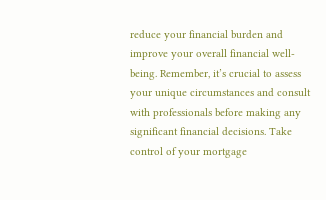reduce your financial burden and improve your overall financial well-being. Remember, it’s crucial to assess your unique circumstances and consult with professionals before making any significant financial decisions. Take control of your mortgage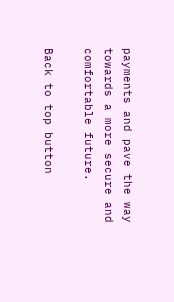payments and pave the way towards a more secure and comfortable future.

Back to top button